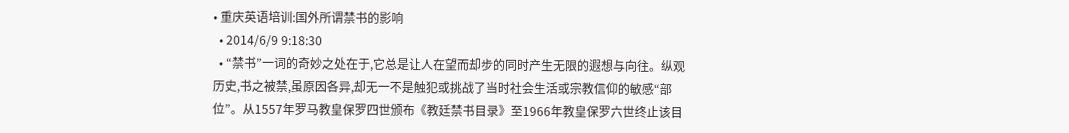• 重庆英语培训:国外所谓禁书的影响
  • 2014/6/9 9:18:30
  • “禁书”一词的奇妙之处在于,它总是让人在望而却步的同时产生无限的遐想与向往。纵观历史,书之被禁,虽原因各异,却无一不是触犯或挑战了当时社会生活或宗教信仰的敏感“部位”。从1557年罗马教皇保罗四世颁布《教廷禁书目录》至1966年教皇保罗六世终止该目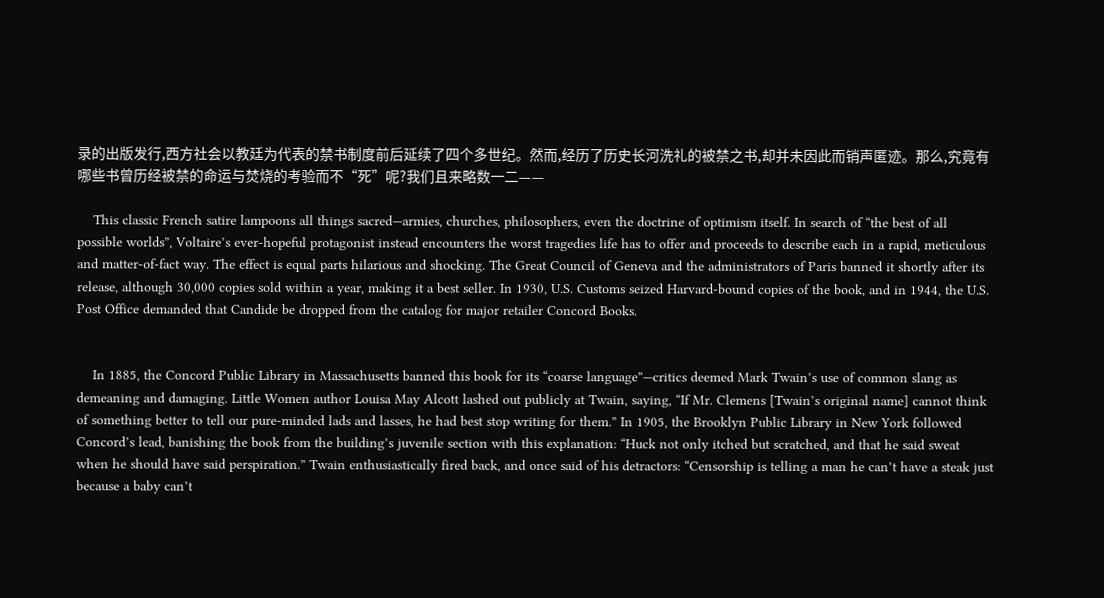录的出版发行,西方社会以教廷为代表的禁书制度前后延续了四个多世纪。然而,经历了历史长河洗礼的被禁之书,却并未因此而销声匿迹。那么,究竟有哪些书曾历经被禁的命运与焚烧的考验而不“死”呢?我们且来略数一二——

    This classic French satire lampoons all things sacred—armies, churches, philosophers, even the doctrine of optimism itself. In search of “the best of all possible worlds”, Voltaire’s ever-hopeful protagonist instead encounters the worst tragedies life has to offer and proceeds to describe each in a rapid, meticulous and matter-of-fact way. The effect is equal parts hilarious and shocking. The Great Council of Geneva and the administrators of Paris banned it shortly after its release, although 30,000 copies sold within a year, making it a best seller. In 1930, U.S. Customs seized Harvard-bound copies of the book, and in 1944, the U.S. Post Office demanded that Candide be dropped from the catalog for major retailer Concord Books.


    In 1885, the Concord Public Library in Massachusetts banned this book for its “coarse language”—critics deemed Mark Twain’s use of common slang as demeaning and damaging. Little Women author Louisa May Alcott lashed out publicly at Twain, saying, “If Mr. Clemens [Twain’s original name] cannot think of something better to tell our pure-minded lads and lasses, he had best stop writing for them.” In 1905, the Brooklyn Public Library in New York followed Concord’s lead, banishing the book from the building’s juvenile section with this explanation: “Huck not only itched but scratched, and that he said sweat when he should have said perspiration.” Twain enthusiastically fired back, and once said of his detractors: “Censorship is telling a man he can’t have a steak just because a baby can’t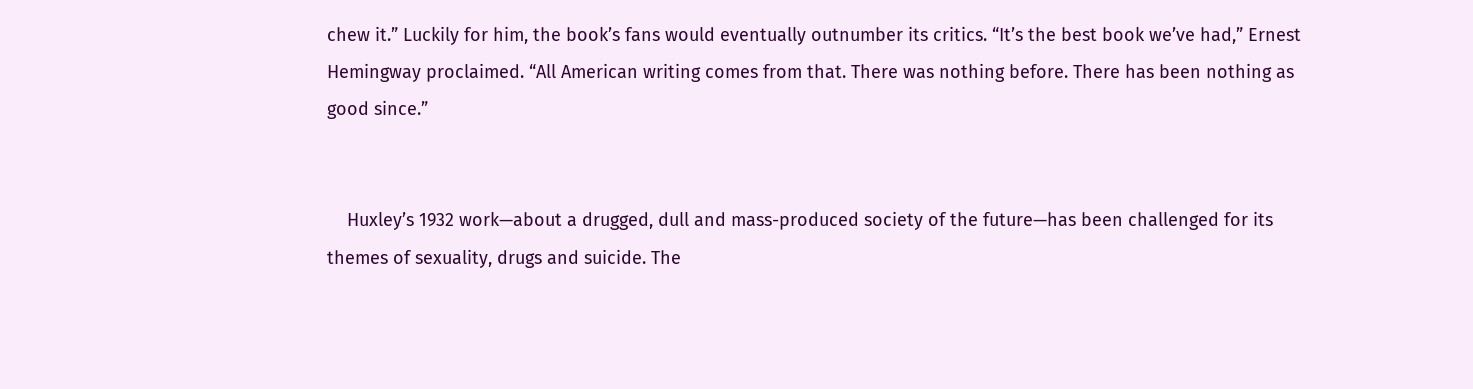chew it.” Luckily for him, the book’s fans would eventually outnumber its critics. “It’s the best book we’ve had,” Ernest Hemingway proclaimed. “All American writing comes from that. There was nothing before. There has been nothing as good since.”


    Huxley’s 1932 work—about a drugged, dull and mass-produced society of the future—has been challenged for its themes of sexuality, drugs and suicide. The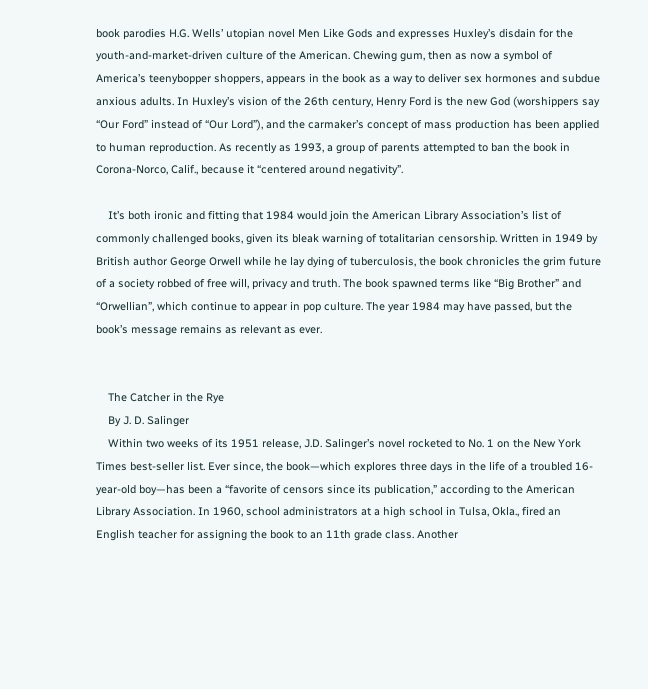book parodies H.G. Wells’ utopian novel Men Like Gods and expresses Huxley’s disdain for the youth-and-market-driven culture of the American. Chewing gum, then as now a symbol of America’s teenybopper shoppers, appears in the book as a way to deliver sex hormones and subdue anxious adults. In Huxley’s vision of the 26th century, Henry Ford is the new God (worshippers say “Our Ford” instead of “Our Lord”), and the carmaker’s concept of mass production has been applied to human reproduction. As recently as 1993, a group of parents attempted to ban the book in Corona-Norco, Calif., because it “centered around negativity”.

    It’s both ironic and fitting that 1984 would join the American Library Association’s list of commonly challenged books, given its bleak warning of totalitarian censorship. Written in 1949 by British author George Orwell while he lay dying of tuberculosis, the book chronicles the grim future of a society robbed of free will, privacy and truth. The book spawned terms like “Big Brother” and “Orwellian”, which continue to appear in pop culture. The year 1984 may have passed, but the book’s message remains as relevant as ever.


    The Catcher in the Rye
    By J. D. Salinger
    Within two weeks of its 1951 release, J.D. Salinger’s novel rocketed to No. 1 on the New York Times best-seller list. Ever since, the book—which explores three days in the life of a troubled 16-year-old boy—has been a “favorite of censors since its publication,” according to the American Library Association. In 1960, school administrators at a high school in Tulsa, Okla., fired an English teacher for assigning the book to an 11th grade class. Another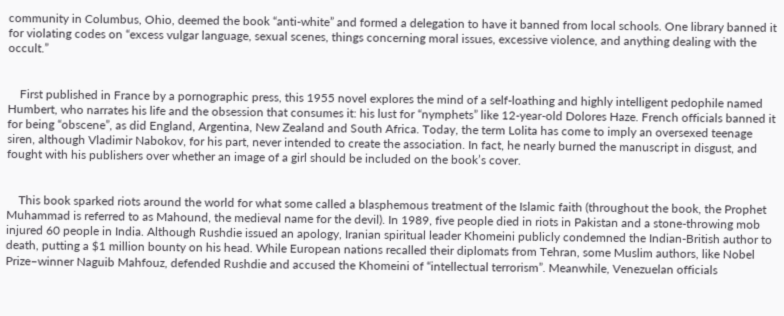community in Columbus, Ohio, deemed the book “anti-white” and formed a delegation to have it banned from local schools. One library banned it for violating codes on “excess vulgar language, sexual scenes, things concerning moral issues, excessive violence, and anything dealing with the occult.”


    First published in France by a pornographic press, this 1955 novel explores the mind of a self-loathing and highly intelligent pedophile named Humbert, who narrates his life and the obsession that consumes it: his lust for “nymphets” like 12-year-old Dolores Haze. French officials banned it for being “obscene”, as did England, Argentina, New Zealand and South Africa. Today, the term Lolita has come to imply an oversexed teenage siren, although Vladimir Nabokov, for his part, never intended to create the association. In fact, he nearly burned the manuscript in disgust, and fought with his publishers over whether an image of a girl should be included on the book’s cover.


    This book sparked riots around the world for what some called a blasphemous treatment of the Islamic faith (throughout the book, the Prophet Muhammad is referred to as Mahound, the medieval name for the devil). In 1989, five people died in riots in Pakistan and a stone-throwing mob injured 60 people in India. Although Rushdie issued an apology, Iranian spiritual leader Khomeini publicly condemned the Indian-British author to death, putting a $1 million bounty on his head. While European nations recalled their diplomats from Tehran, some Muslim authors, like Nobel Prize–winner Naguib Mahfouz, defended Rushdie and accused the Khomeini of “intellectual terrorism”. Meanwhile, Venezuelan officials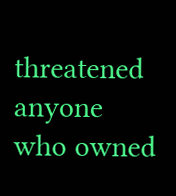threatened anyone who owned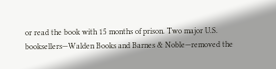or read the book with 15 months of prison. Two major U.S. booksellers—Walden Books and Barnes & Noble—removed the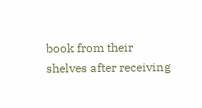book from their shelves after receiving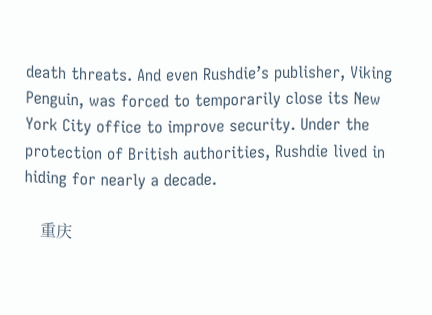death threats. And even Rushdie’s publisher, Viking Penguin, was forced to temporarily close its New York City office to improve security. Under the protection of British authorities, Rushdie lived in hiding for nearly a decade.

    重庆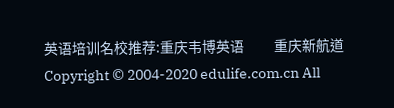英语培训名校推荐:重庆韦博英语          重庆新航道
Copyright © 2004-2020 edulife.com.cn All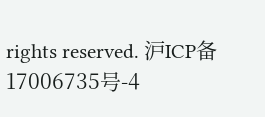rights reserved. 沪ICP备17006735号-4